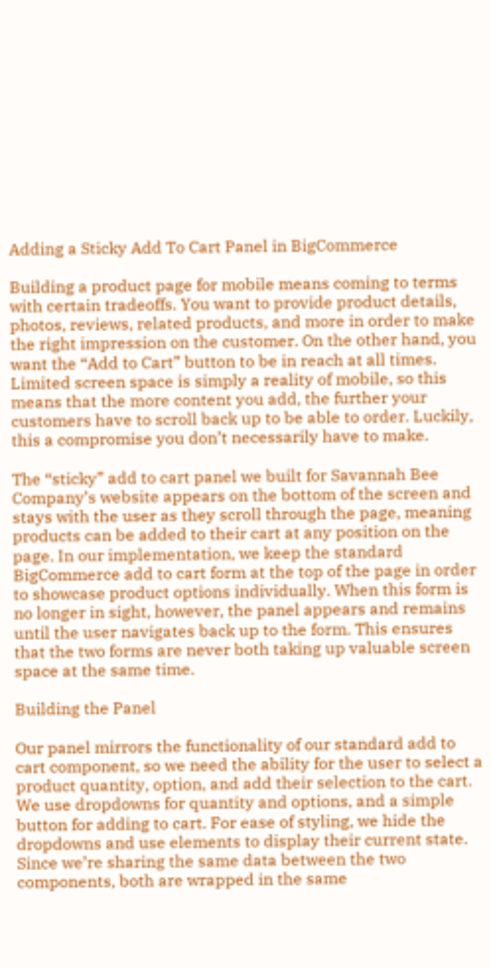Adding a Sticky Add To Cart Panel in BigCommerce

Building a product page for mobile means coming to terms with certain tradeoffs. You want to provide product details, photos, reviews, related products, and more in order to make the right impression on the customer. On the other hand, you want the “Add to Cart” button to be in reach at all times. Limited screen space is simply a reality of mobile, so this means that the more content you add, the further your customers have to scroll back up to be able to order. Luckily, this a compromise you don’t necessarily have to make.

The “sticky” add to cart panel we built for Savannah Bee Company’s website appears on the bottom of the screen and stays with the user as they scroll through the page, meaning products can be added to their cart at any position on the page. In our implementation, we keep the standard BigCommerce add to cart form at the top of the page in order to showcase product options individually. When this form is no longer in sight, however, the panel appears and remains until the user navigates back up to the form. This ensures that the two forms are never both taking up valuable screen space at the same time.

Building the Panel

Our panel mirrors the functionality of our standard add to cart component, so we need the ability for the user to select a product quantity, option, and add their selection to the cart. We use dropdowns for quantity and options, and a simple button for adding to cart. For ease of styling, we hide the dropdowns and use elements to display their current state. Since we’re sharing the same data between the two components, both are wrapped in the same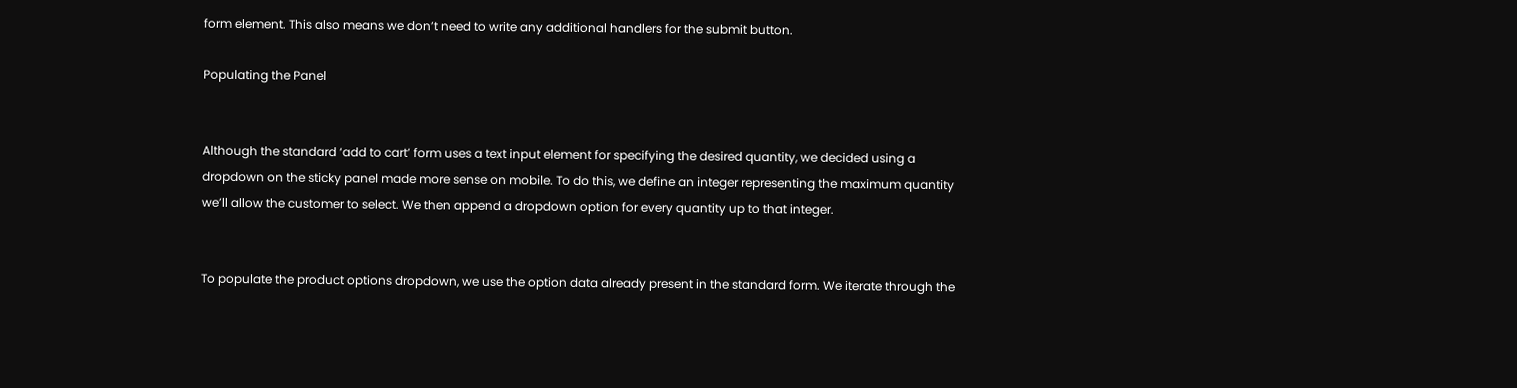form element. This also means we don’t need to write any additional handlers for the submit button.

Populating the Panel


Although the standard ‘add to cart’ form uses a text input element for specifying the desired quantity, we decided using a dropdown on the sticky panel made more sense on mobile. To do this, we define an integer representing the maximum quantity we’ll allow the customer to select. We then append a dropdown option for every quantity up to that integer.


To populate the product options dropdown, we use the option data already present in the standard form. We iterate through the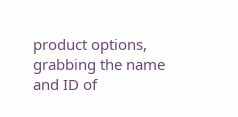product options, grabbing the name and ID of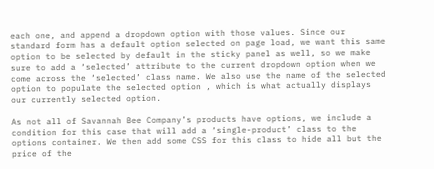each one, and append a dropdown option with those values. Since our standard form has a default option selected on page load, we want this same option to be selected by default in the sticky panel as well, so we make sure to add a ‘selected’ attribute to the current dropdown option when we come across the ‘selected’ class name. We also use the name of the selected option to populate the selected option , which is what actually displays our currently selected option.

As not all of Savannah Bee Company’s products have options, we include a condition for this case that will add a ‘single-product’ class to the options container. We then add some CSS for this class to hide all but the price of the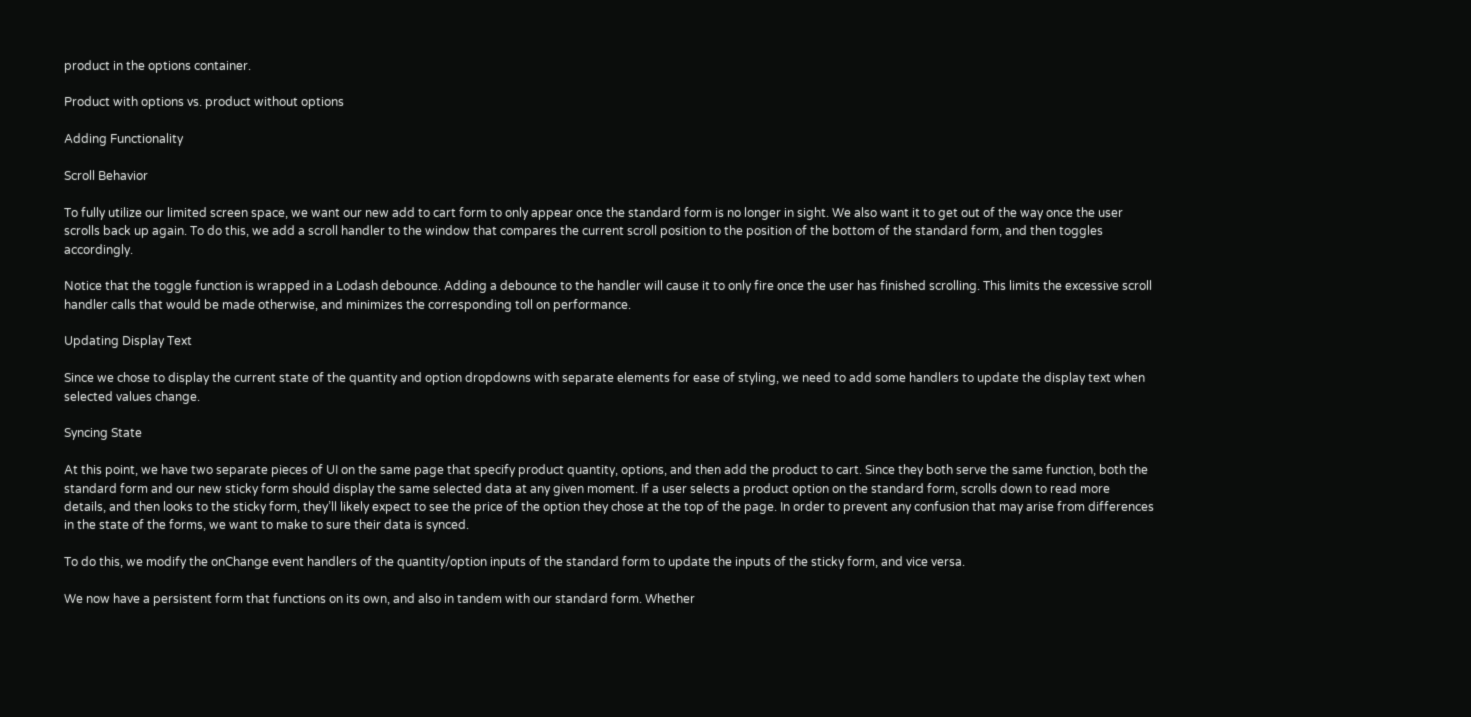product in the options container.

Product with options vs. product without options

Adding Functionality

Scroll Behavior

To fully utilize our limited screen space, we want our new add to cart form to only appear once the standard form is no longer in sight. We also want it to get out of the way once the user scrolls back up again. To do this, we add a scroll handler to the window that compares the current scroll position to the position of the bottom of the standard form, and then toggles accordingly.

Notice that the toggle function is wrapped in a Lodash debounce. Adding a debounce to the handler will cause it to only fire once the user has finished scrolling. This limits the excessive scroll handler calls that would be made otherwise, and minimizes the corresponding toll on performance.

Updating Display Text

Since we chose to display the current state of the quantity and option dropdowns with separate elements for ease of styling, we need to add some handlers to update the display text when selected values change.

Syncing State

At this point, we have two separate pieces of UI on the same page that specify product quantity, options, and then add the product to cart. Since they both serve the same function, both the standard form and our new sticky form should display the same selected data at any given moment. If a user selects a product option on the standard form, scrolls down to read more details, and then looks to the sticky form, they’ll likely expect to see the price of the option they chose at the top of the page. In order to prevent any confusion that may arise from differences in the state of the forms, we want to make to sure their data is synced.

To do this, we modify the onChange event handlers of the quantity/option inputs of the standard form to update the inputs of the sticky form, and vice versa.

We now have a persistent form that functions on its own, and also in tandem with our standard form. Whether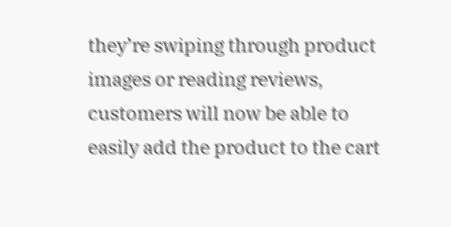they’re swiping through product images or reading reviews, customers will now be able to easily add the product to the cart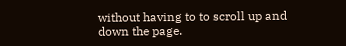without having to to scroll up and down the page.